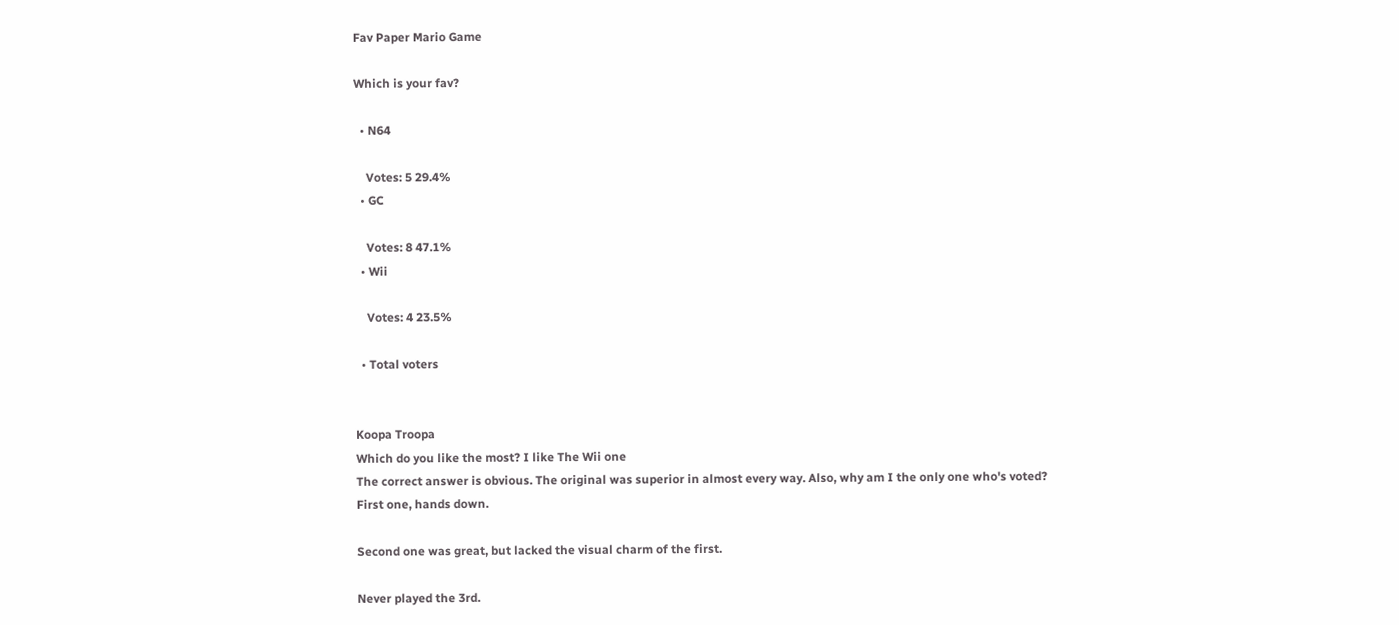Fav Paper Mario Game

Which is your fav?

  • N64

    Votes: 5 29.4%
  • GC

    Votes: 8 47.1%
  • Wii

    Votes: 4 23.5%

  • Total voters


Koopa Troopa
Which do you like the most? I like The Wii one
The correct answer is obvious. The original was superior in almost every way. Also, why am I the only one who's voted?
First one, hands down.

Second one was great, but lacked the visual charm of the first.

Never played the 3rd.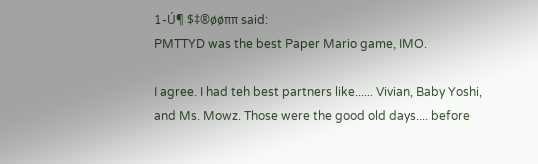1-Ú¶ $‡®øøππ said:
PMTTYD was the best Paper Mario game, IMO.

I agree. I had teh best partners like...... Vivian, Baby Yoshi, and Ms. Mowz. Those were the good old days.... before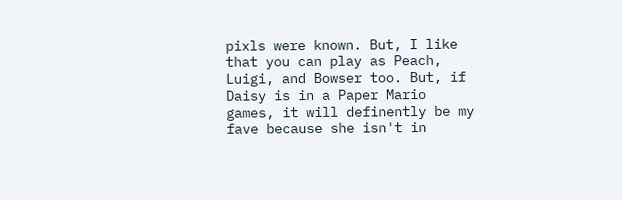pixls were known. But, I like that you can play as Peach, Luigi, and Bowser too. But, if Daisy is in a Paper Mario games, it will definently be my fave because she isn't in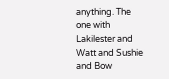anything. The one with Lakilester and Watt and Sushie and Bow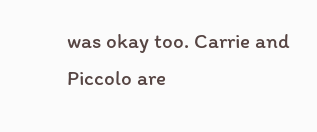was okay too. Carrie and Piccolo are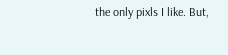the only pixls I like. But,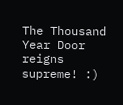The Thousand Year Door reigns supreme! :)